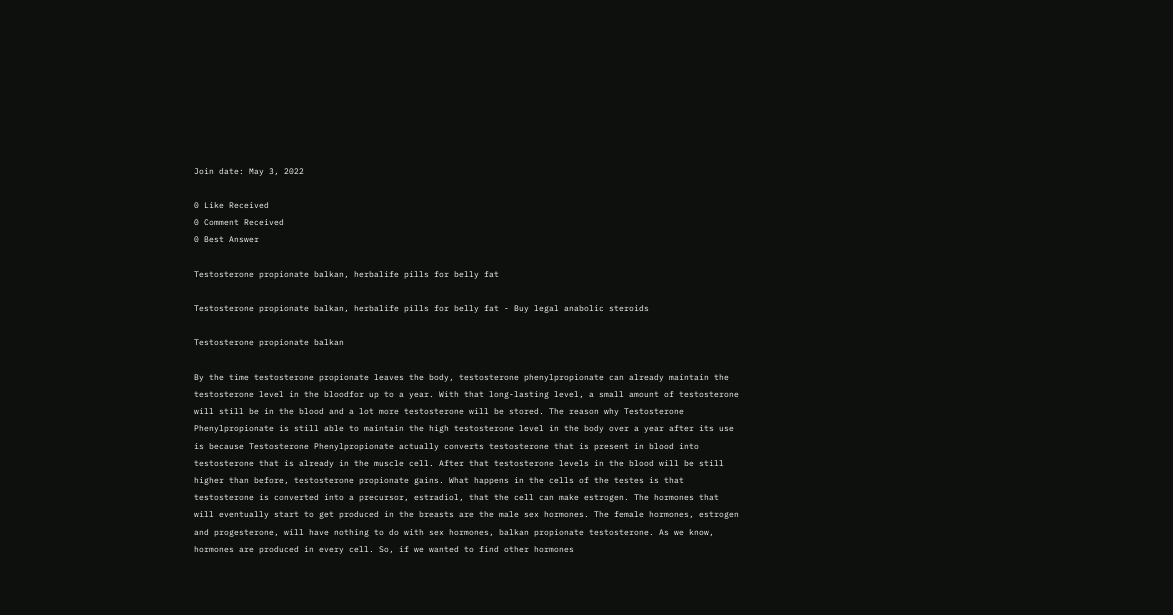Join date: May 3, 2022

0 Like Received
0 Comment Received
0 Best Answer

Testosterone propionate balkan, herbalife pills for belly fat

Testosterone propionate balkan, herbalife pills for belly fat - Buy legal anabolic steroids

Testosterone propionate balkan

By the time testosterone propionate leaves the body, testosterone phenylpropionate can already maintain the testosterone level in the bloodfor up to a year. With that long-lasting level, a small amount of testosterone will still be in the blood and a lot more testosterone will be stored. The reason why Testosterone Phenylpropionate is still able to maintain the high testosterone level in the body over a year after its use is because Testosterone Phenylpropionate actually converts testosterone that is present in blood into testosterone that is already in the muscle cell. After that testosterone levels in the blood will be still higher than before, testosterone propionate gains. What happens in the cells of the testes is that testosterone is converted into a precursor, estradiol, that the cell can make estrogen. The hormones that will eventually start to get produced in the breasts are the male sex hormones. The female hormones, estrogen and progesterone, will have nothing to do with sex hormones, balkan propionate testosterone. As we know, hormones are produced in every cell. So, if we wanted to find other hormones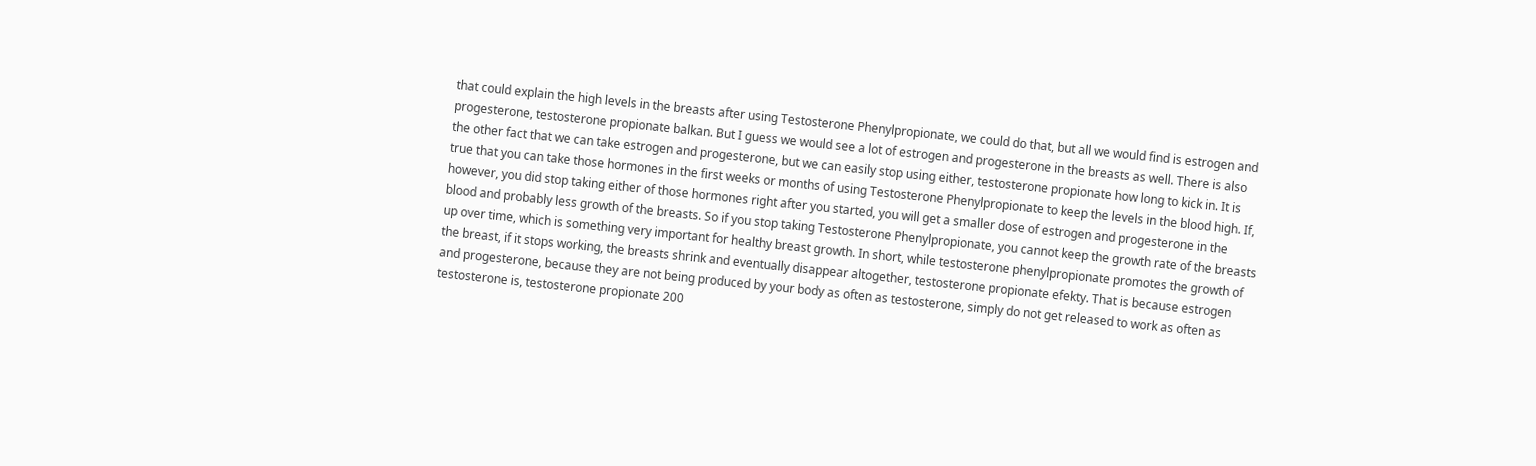that could explain the high levels in the breasts after using Testosterone Phenylpropionate, we could do that, but all we would find is estrogen and progesterone, testosterone propionate balkan. But I guess we would see a lot of estrogen and progesterone in the breasts as well. There is also the other fact that we can take estrogen and progesterone, but we can easily stop using either, testosterone propionate how long to kick in. It is true that you can take those hormones in the first weeks or months of using Testosterone Phenylpropionate to keep the levels in the blood high. If, however, you did stop taking either of those hormones right after you started, you will get a smaller dose of estrogen and progesterone in the blood and probably less growth of the breasts. So if you stop taking Testosterone Phenylpropionate, you cannot keep the growth rate of the breasts up over time, which is something very important for healthy breast growth. In short, while testosterone phenylpropionate promotes the growth of the breast, if it stops working, the breasts shrink and eventually disappear altogether, testosterone propionate efekty. That is because estrogen and progesterone, because they are not being produced by your body as often as testosterone, simply do not get released to work as often as testosterone is, testosterone propionate 200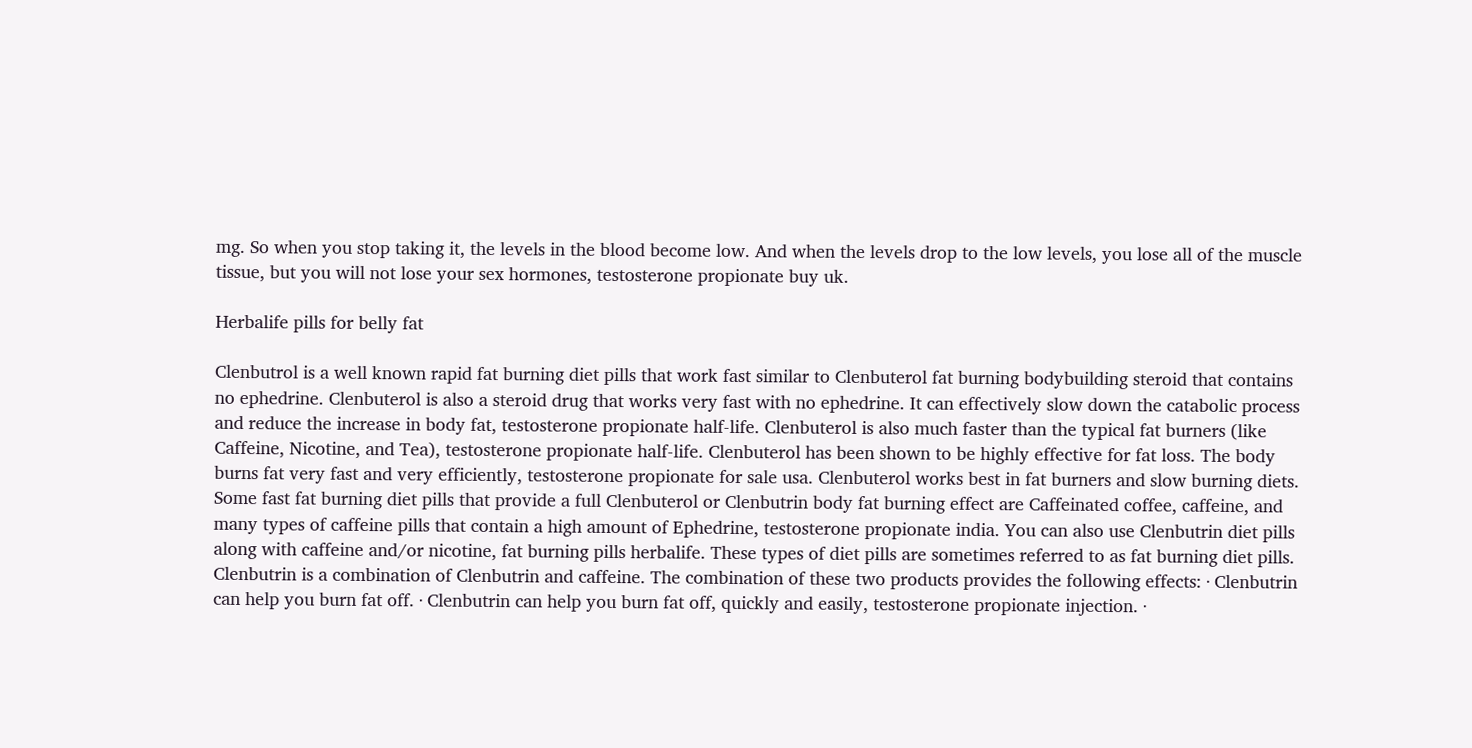mg. So when you stop taking it, the levels in the blood become low. And when the levels drop to the low levels, you lose all of the muscle tissue, but you will not lose your sex hormones, testosterone propionate buy uk.

Herbalife pills for belly fat

Clenbutrol is a well known rapid fat burning diet pills that work fast similar to Clenbuterol fat burning bodybuilding steroid that contains no ephedrine. Clenbuterol is also a steroid drug that works very fast with no ephedrine. It can effectively slow down the catabolic process and reduce the increase in body fat, testosterone propionate half-life. Clenbuterol is also much faster than the typical fat burners (like Caffeine, Nicotine, and Tea), testosterone propionate half-life. Clenbuterol has been shown to be highly effective for fat loss. The body burns fat very fast and very efficiently, testosterone propionate for sale usa. Clenbuterol works best in fat burners and slow burning diets. Some fast fat burning diet pills that provide a full Clenbuterol or Clenbutrin body fat burning effect are Caffeinated coffee, caffeine, and many types of caffeine pills that contain a high amount of Ephedrine, testosterone propionate india. You can also use Clenbutrin diet pills along with caffeine and/or nicotine, fat burning pills herbalife. These types of diet pills are sometimes referred to as fat burning diet pills. Clenbutrin is a combination of Clenbutrin and caffeine. The combination of these two products provides the following effects: · Clenbutrin can help you burn fat off. · Clenbutrin can help you burn fat off, quickly and easily, testosterone propionate injection. ·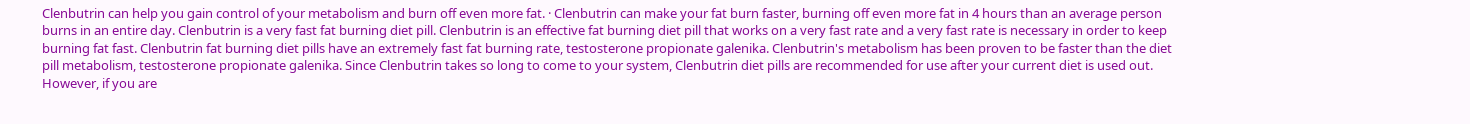Clenbutrin can help you gain control of your metabolism and burn off even more fat. · Clenbutrin can make your fat burn faster, burning off even more fat in 4 hours than an average person burns in an entire day. Clenbutrin is a very fast fat burning diet pill. Clenbutrin is an effective fat burning diet pill that works on a very fast rate and a very fast rate is necessary in order to keep burning fat fast. Clenbutrin fat burning diet pills have an extremely fast fat burning rate, testosterone propionate galenika. Clenbutrin's metabolism has been proven to be faster than the diet pill metabolism, testosterone propionate galenika. Since Clenbutrin takes so long to come to your system, Clenbutrin diet pills are recommended for use after your current diet is used out. However, if you are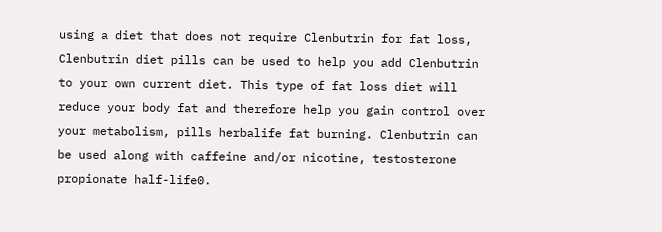using a diet that does not require Clenbutrin for fat loss, Clenbutrin diet pills can be used to help you add Clenbutrin to your own current diet. This type of fat loss diet will reduce your body fat and therefore help you gain control over your metabolism, pills herbalife fat burning. Clenbutrin can be used along with caffeine and/or nicotine, testosterone propionate half-life0.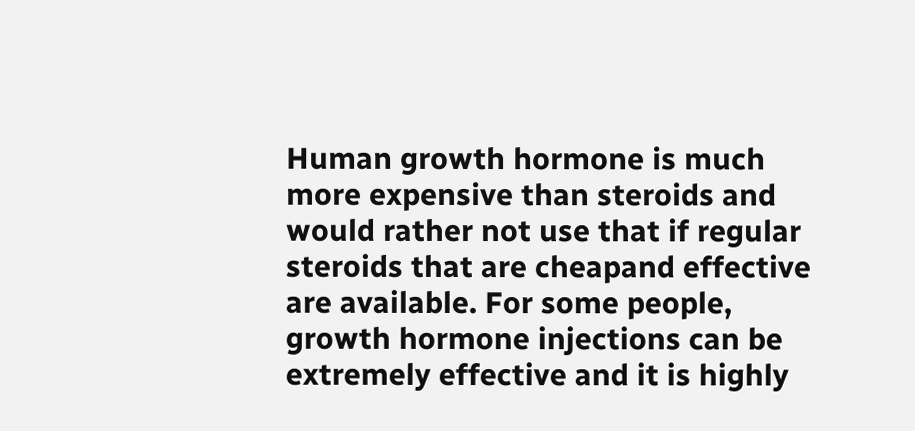Human growth hormone is much more expensive than steroids and would rather not use that if regular steroids that are cheapand effective are available. For some people, growth hormone injections can be extremely effective and it is highly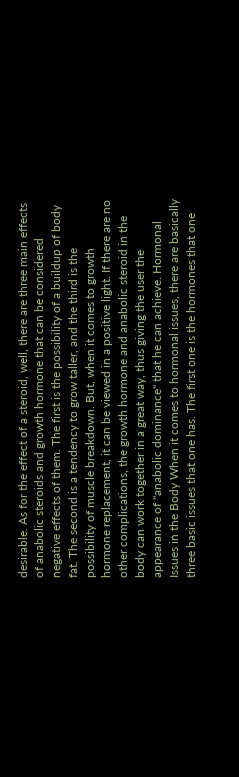desirable. As for the effect of a steroid, well, there are three main effects of anabolic steroids and growth hormone that can be considered negative effects of them. The first is the possibility of a buildup of body fat. The second is a tendency to grow taller, and the third is the possibility of muscle breakdown. But, when it comes to growth hormone replacement, it can be viewed in a positive light. If there are no other complications, the growth hormone and anabolic steroid in the body can work together in a great way, thus giving the user the appearance of "anabolic dominance" that he can achieve. Hormonal Issues in the Body When it comes to hormonal issues, there are basically three basic issues that one has. The first one is the hormones that one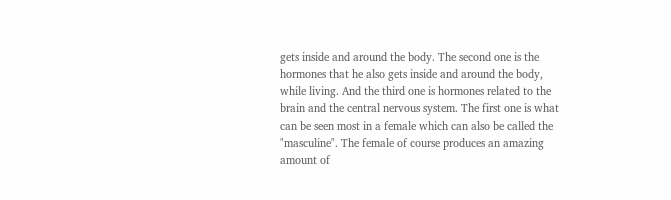gets inside and around the body. The second one is the hormones that he also gets inside and around the body, while living. And the third one is hormones related to the brain and the central nervous system. The first one is what can be seen most in a female which can also be called the "masculine". The female of course produces an amazing amount of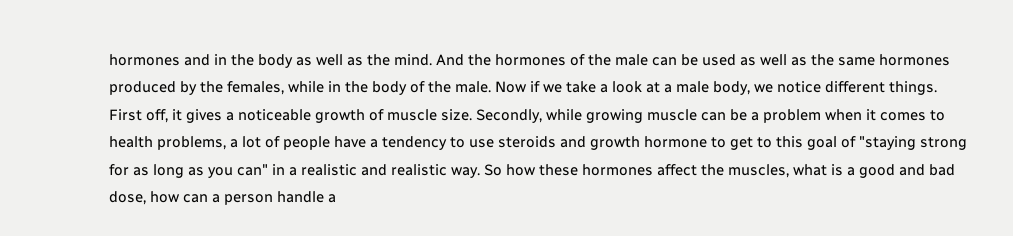hormones and in the body as well as the mind. And the hormones of the male can be used as well as the same hormones produced by the females, while in the body of the male. Now if we take a look at a male body, we notice different things. First off, it gives a noticeable growth of muscle size. Secondly, while growing muscle can be a problem when it comes to health problems, a lot of people have a tendency to use steroids and growth hormone to get to this goal of "staying strong for as long as you can" in a realistic and realistic way. So how these hormones affect the muscles, what is a good and bad dose, how can a person handle a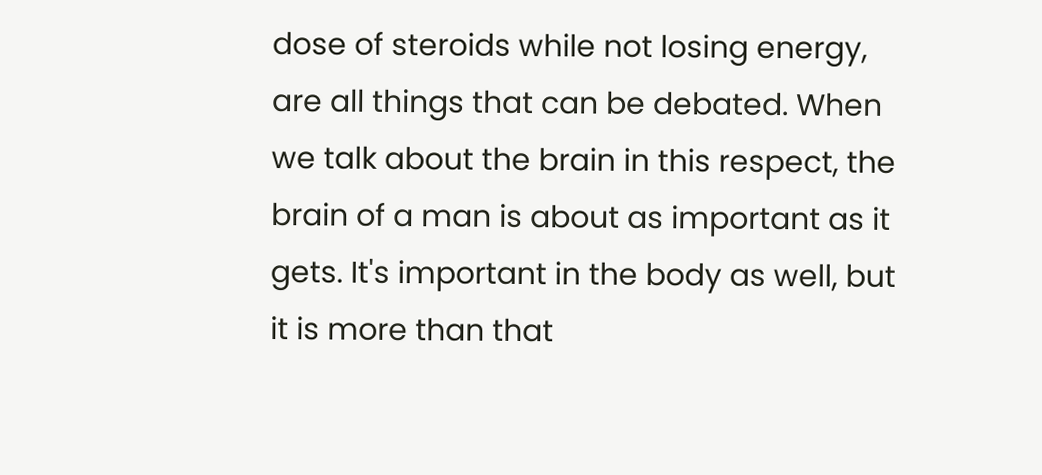dose of steroids while not losing energy, are all things that can be debated. When we talk about the brain in this respect, the brain of a man is about as important as it gets. It's important in the body as well, but it is more than that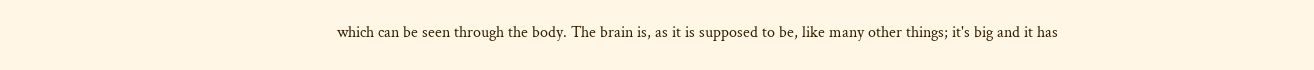which can be seen through the body. The brain is, as it is supposed to be, like many other things; it's big and it has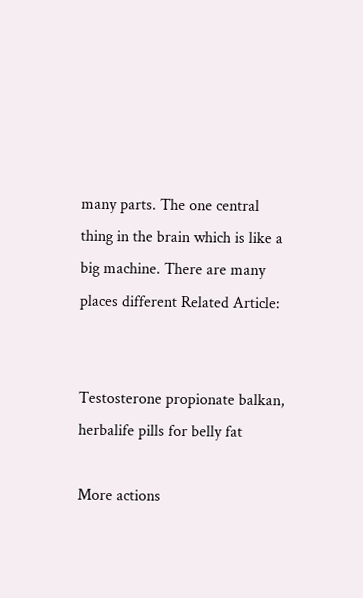many parts. The one central thing in the brain which is like a big machine. There are many places different Related Article:


Testosterone propionate balkan, herbalife pills for belly fat

More actions